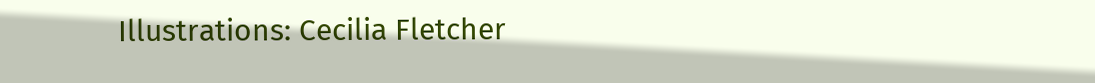Illustrations: Cecilia Fletcher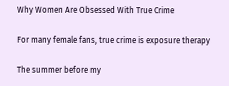Why Women Are Obsessed With True Crime

For many female fans, true crime is exposure therapy

The summer before my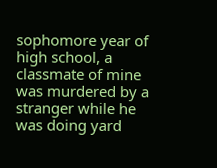sophomore year of high school, a classmate of mine was murdered by a stranger while he was doing yard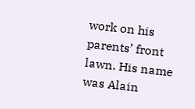work on his parents’ front lawn. His name was Alain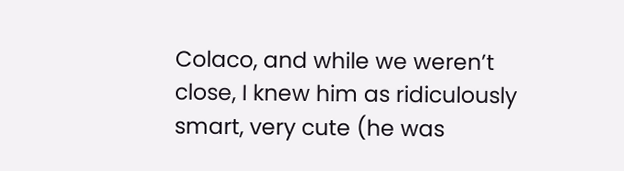Colaco, and while we weren’t close, I knew him as ridiculously smart, very cute (he was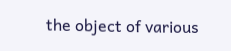the object of various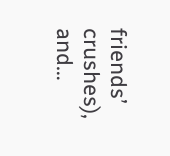friends’ crushes), and…